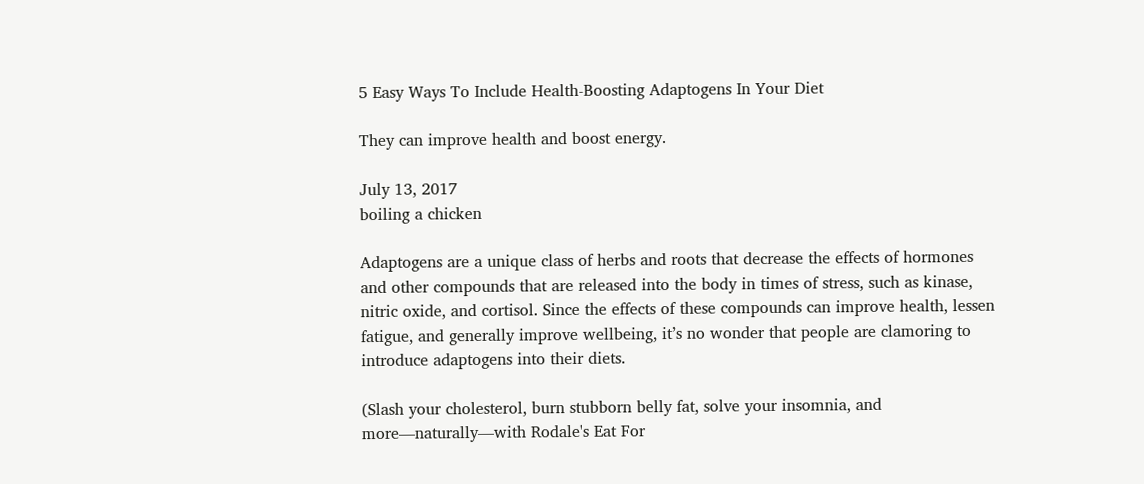5 Easy Ways To Include Health-Boosting Adaptogens In Your Diet

They can improve health and boost energy.

July 13, 2017
boiling a chicken

Adaptogens are a unique class of herbs and roots that decrease the effects of hormones and other compounds that are released into the body in times of stress, such as kinase, nitric oxide, and cortisol. Since the effects of these compounds can improve health, lessen fatigue, and generally improve wellbeing, it’s no wonder that people are clamoring to introduce adaptogens into their diets.

(Slash your cholesterol, burn stubborn belly fat, solve your insomnia, and more—naturally—with Rodale's Eat For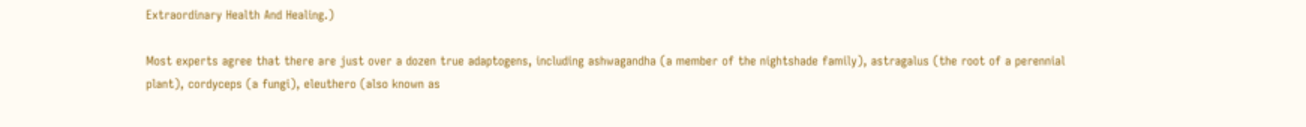Extraordinary Health And Healing.)

Most experts agree that there are just over a dozen true adaptogens, including ashwagandha (a member of the nightshade family), astragalus (the root of a perennial plant), cordyceps (a fungi), eleuthero (also known as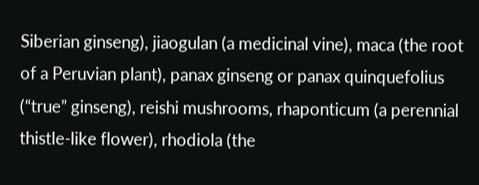Siberian ginseng), jiaogulan (a medicinal vine), maca (the root of a Peruvian plant), panax ginseng or panax quinquefolius (“true” ginseng), reishi mushrooms, rhaponticum (a perennial thistle-like flower), rhodiola (the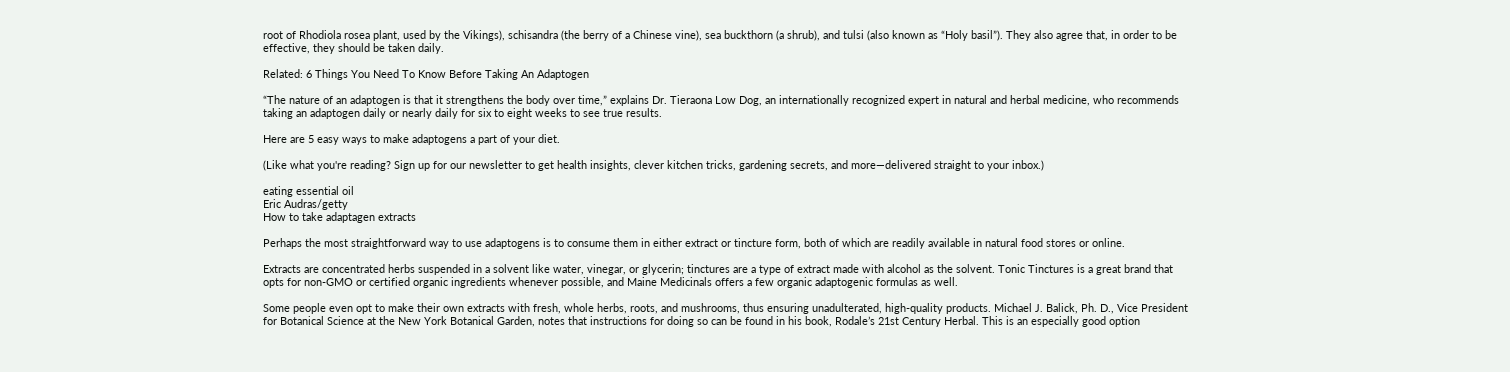root of Rhodiola rosea plant, used by the Vikings), schisandra (the berry of a Chinese vine), sea buckthorn (a shrub), and tulsi (also known as “Holy basil”). They also agree that, in order to be effective, they should be taken daily.

Related: 6 Things You Need To Know Before Taking An Adaptogen

“The nature of an adaptogen is that it strengthens the body over time,” explains Dr. Tieraona Low Dog, an internationally recognized expert in natural and herbal medicine, who recommends taking an adaptogen daily or nearly daily for six to eight weeks to see true results.

Here are 5 easy ways to make adaptogens a part of your diet.

(Like what you're reading? Sign up for our newsletter to get health insights, clever kitchen tricks, gardening secrets, and more—delivered straight to your inbox.)

eating essential oil
Eric Audras/getty
How to take adaptagen extracts

Perhaps the most straightforward way to use adaptogens is to consume them in either extract or tincture form, both of which are readily available in natural food stores or online.

Extracts are concentrated herbs suspended in a solvent like water, vinegar, or glycerin; tinctures are a type of extract made with alcohol as the solvent. Tonic Tinctures is a great brand that opts for non-GMO or certified organic ingredients whenever possible, and Maine Medicinals offers a few organic adaptogenic formulas as well.

Some people even opt to make their own extracts with fresh, whole herbs, roots, and mushrooms, thus ensuring unadulterated, high-quality products. Michael J. Balick, Ph. D., Vice President for Botanical Science at the New York Botanical Garden, notes that instructions for doing so can be found in his book, Rodale’s 21st Century Herbal. This is an especially good option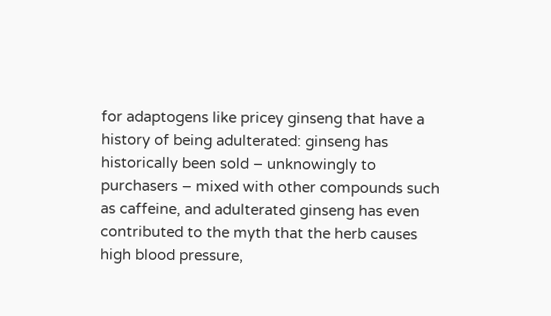for adaptogens like pricey ginseng that have a history of being adulterated: ginseng has historically been sold – unknowingly to purchasers – mixed with other compounds such as caffeine, and adulterated ginseng has even contributed to the myth that the herb causes high blood pressure,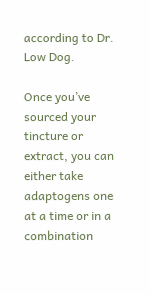according to Dr. Low Dog.

Once you’ve sourced your tincture or extract, you can either take adaptogens one at a time or in a combination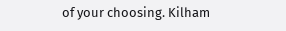of your choosing. Kilham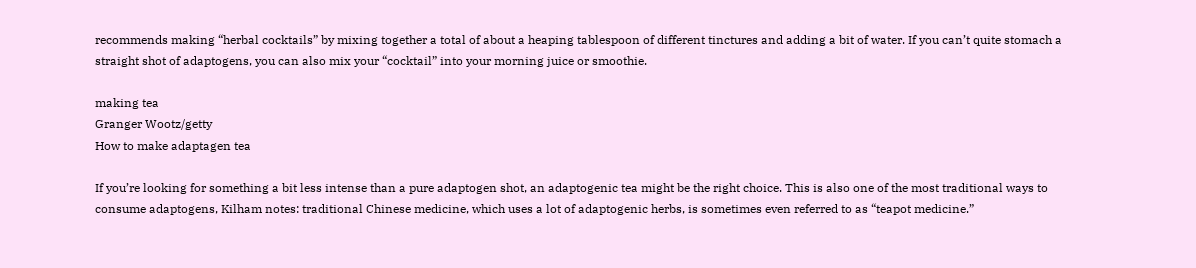recommends making “herbal cocktails” by mixing together a total of about a heaping tablespoon of different tinctures and adding a bit of water. If you can’t quite stomach a straight shot of adaptogens, you can also mix your “cocktail” into your morning juice or smoothie.

making tea
Granger Wootz/getty
How to make adaptagen tea

If you’re looking for something a bit less intense than a pure adaptogen shot, an adaptogenic tea might be the right choice. This is also one of the most traditional ways to consume adaptogens, Kilham notes: traditional Chinese medicine, which uses a lot of adaptogenic herbs, is sometimes even referred to as “teapot medicine.”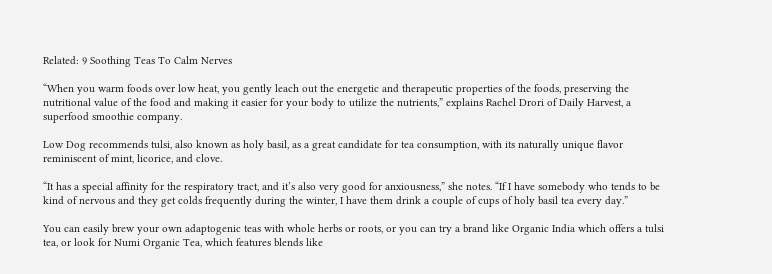Related: 9 Soothing Teas To Calm Nerves

“When you warm foods over low heat, you gently leach out the energetic and therapeutic properties of the foods, preserving the nutritional value of the food and making it easier for your body to utilize the nutrients,” explains Rachel Drori of Daily Harvest, a superfood smoothie company.

Low Dog recommends tulsi, also known as holy basil, as a great candidate for tea consumption, with its naturally unique flavor reminiscent of mint, licorice, and clove.

“It has a special affinity for the respiratory tract, and it’s also very good for anxiousness,” she notes. “If I have somebody who tends to be kind of nervous and they get colds frequently during the winter, I have them drink a couple of cups of holy basil tea every day.”

You can easily brew your own adaptogenic teas with whole herbs or roots, or you can try a brand like Organic India which offers a tulsi tea, or look for Numi Organic Tea, which features blends like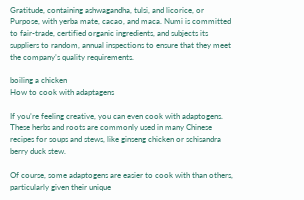Gratitude, containing ashwagandha, tulsi, and licorice, or Purpose, with yerba mate, cacao, and maca. Numi is committed to fair-trade, certified organic ingredients, and subjects its suppliers to random, annual inspections to ensure that they meet the company’s quality requirements.

boiling a chicken
How to cook with adaptagens

If you’re feeling creative, you can even cook with adaptogens. These herbs and roots are commonly used in many Chinese recipes for soups and stews, like ginseng chicken or schisandra berry duck stew.

Of course, some adaptogens are easier to cook with than others, particularly given their unique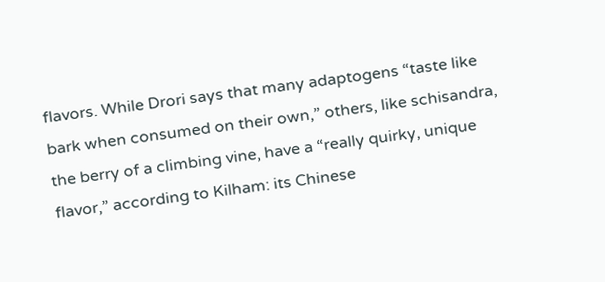flavors. While Drori says that many adaptogens “taste like bark when consumed on their own,” others, like schisandra, the berry of a climbing vine, have a “really quirky, unique flavor,” according to Kilham: its Chinese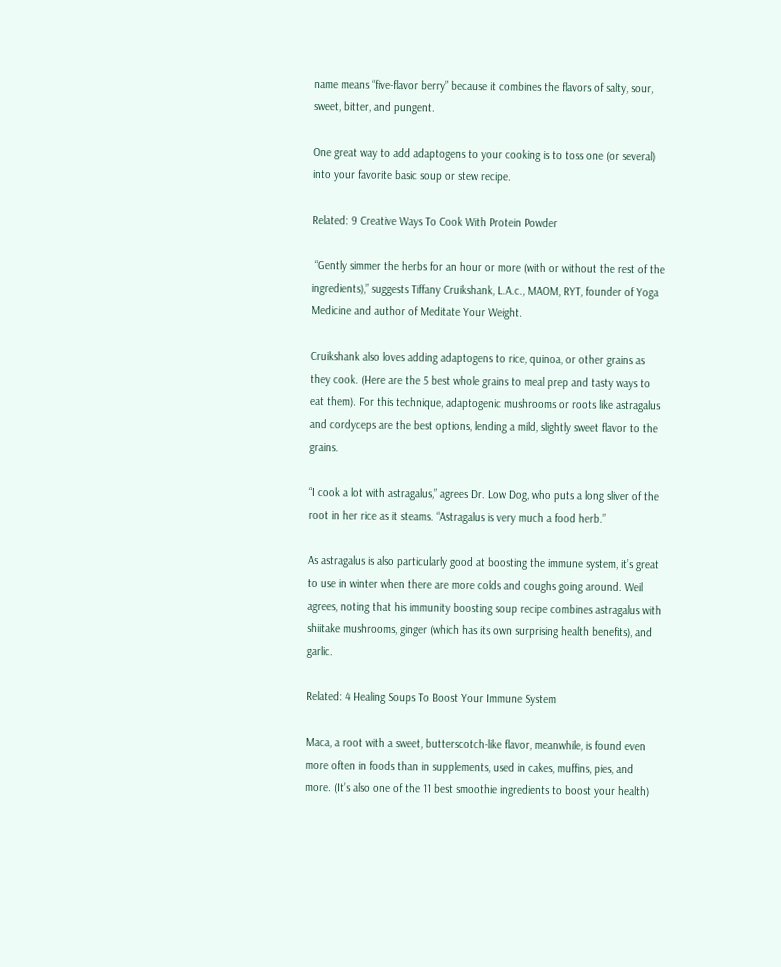name means “five-flavor berry” because it combines the flavors of salty, sour, sweet, bitter, and pungent.

One great way to add adaptogens to your cooking is to toss one (or several) into your favorite basic soup or stew recipe.

Related: 9 Creative Ways To Cook With Protein Powder

 “Gently simmer the herbs for an hour or more (with or without the rest of the ingredients),” suggests Tiffany Cruikshank, L.A.c., MAOM, RYT, founder of Yoga Medicine and author of Meditate Your Weight.

Cruikshank also loves adding adaptogens to rice, quinoa, or other grains as they cook. (Here are the 5 best whole grains to meal prep and tasty ways to eat them). For this technique, adaptogenic mushrooms or roots like astragalus and cordyceps are the best options, lending a mild, slightly sweet flavor to the grains.

“I cook a lot with astragalus,” agrees Dr. Low Dog, who puts a long sliver of the root in her rice as it steams. “Astragalus is very much a food herb.”

As astragalus is also particularly good at boosting the immune system, it’s great to use in winter when there are more colds and coughs going around. Weil agrees, noting that his immunity boosting soup recipe combines astragalus with shiitake mushrooms, ginger (which has its own surprising health benefits), and garlic.

Related: 4 Healing Soups To Boost Your Immune System

Maca, a root with a sweet, butterscotch-like flavor, meanwhile, is found even more often in foods than in supplements, used in cakes, muffins, pies, and more. (It’s also one of the 11 best smoothie ingredients to boost your health)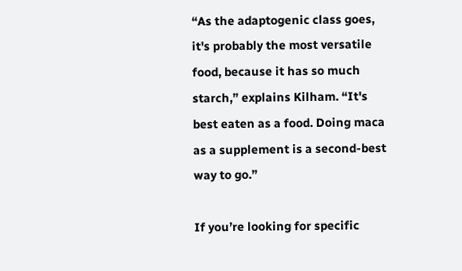“As the adaptogenic class goes, it's probably the most versatile food, because it has so much starch,” explains Kilham. “It's best eaten as a food. Doing maca as a supplement is a second-best way to go.”

If you’re looking for specific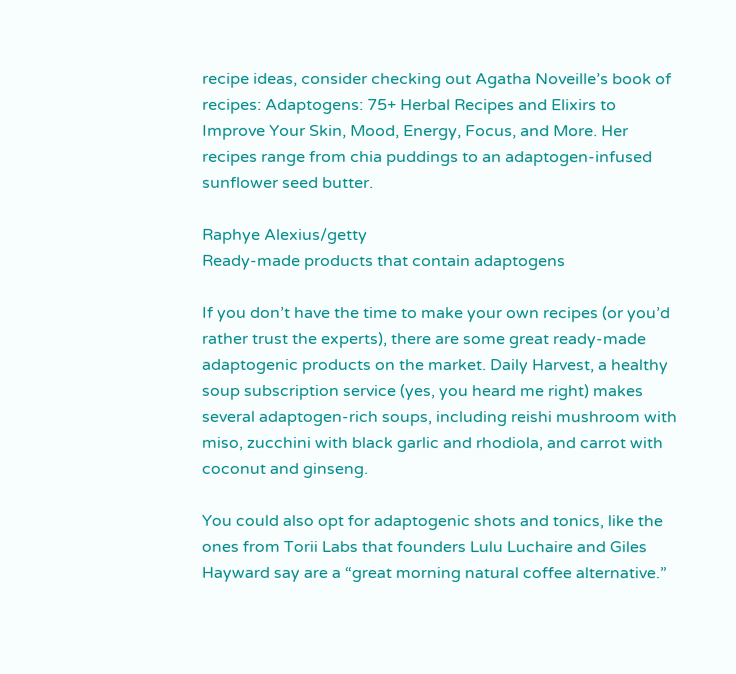recipe ideas, consider checking out Agatha Noveille’s book of recipes: Adaptogens: 75+ Herbal Recipes and Elixirs to Improve Your Skin, Mood, Energy, Focus, and More. Her recipes range from chia puddings to an adaptogen-infused sunflower seed butter.

Raphye Alexius/getty
Ready-made products that contain adaptogens

If you don’t have the time to make your own recipes (or you’d rather trust the experts), there are some great ready-made adaptogenic products on the market. Daily Harvest, a healthy soup subscription service (yes, you heard me right) makes several adaptogen-rich soups, including reishi mushroom with miso, zucchini with black garlic and rhodiola, and carrot with coconut and ginseng.

You could also opt for adaptogenic shots and tonics, like the ones from Torii Labs that founders Lulu Luchaire and Giles Hayward say are a “great morning natural coffee alternative.”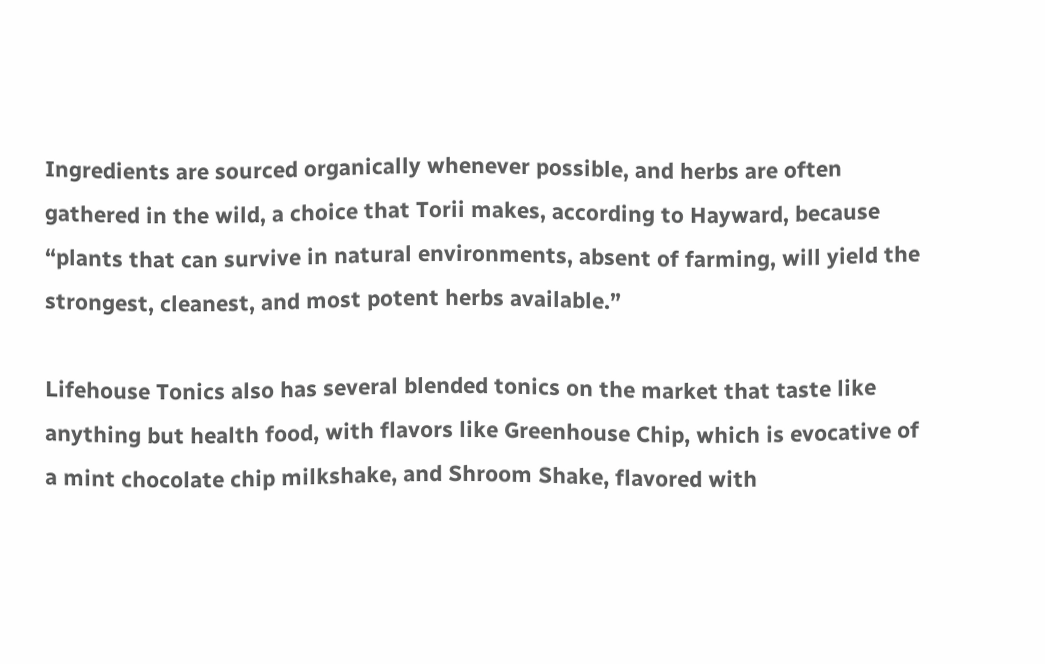Ingredients are sourced organically whenever possible, and herbs are often gathered in the wild, a choice that Torii makes, according to Hayward, because “plants that can survive in natural environments, absent of farming, will yield the strongest, cleanest, and most potent herbs available.”

Lifehouse Tonics also has several blended tonics on the market that taste like anything but health food, with flavors like Greenhouse Chip, which is evocative of a mint chocolate chip milkshake, and Shroom Shake, flavored with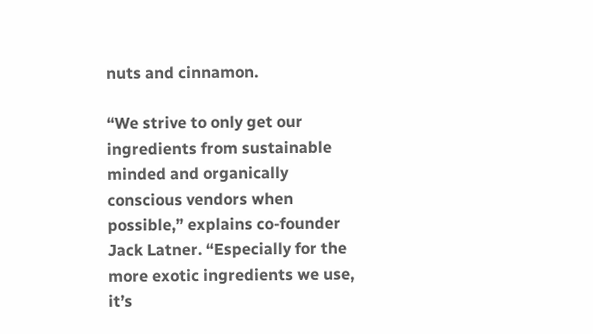nuts and cinnamon.

“We strive to only get our ingredients from sustainable minded and organically conscious vendors when possible,” explains co-founder Jack Latner. “Especially for the more exotic ingredients we use, it’s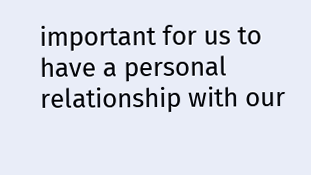important for us to have a personal relationship with our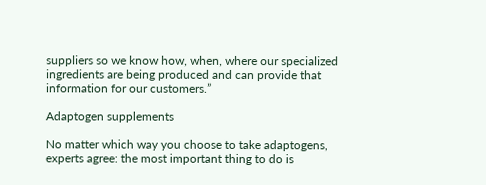suppliers so we know how, when, where our specialized ingredients are being produced and can provide that information for our customers.”

Adaptogen supplements

No matter which way you choose to take adaptogens, experts agree: the most important thing to do is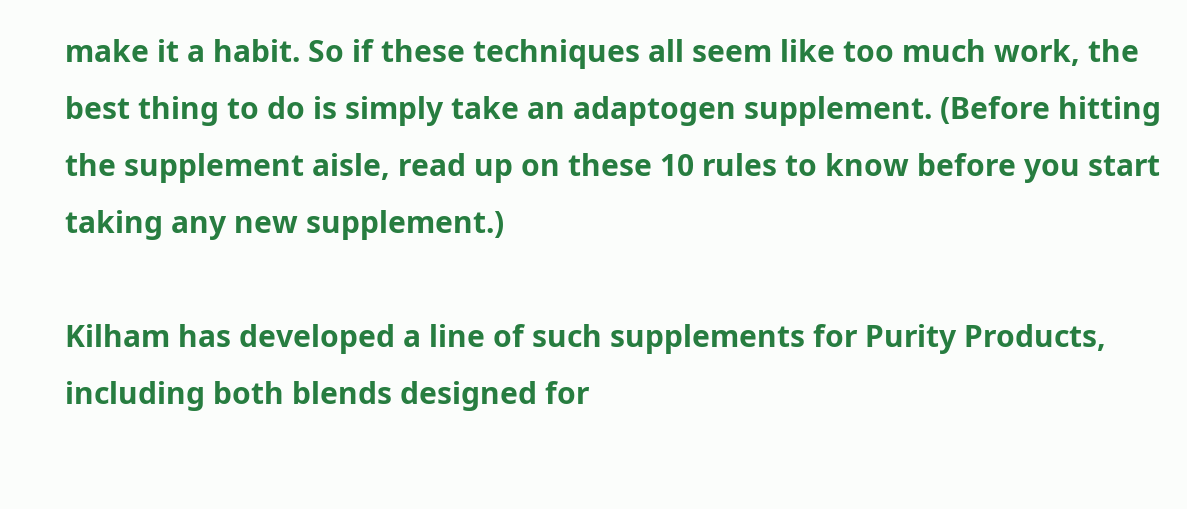make it a habit. So if these techniques all seem like too much work, the best thing to do is simply take an adaptogen supplement. (Before hitting the supplement aisle, read up on these 10 rules to know before you start taking any new supplement.)

Kilham has developed a line of such supplements for Purity Products, including both blends designed for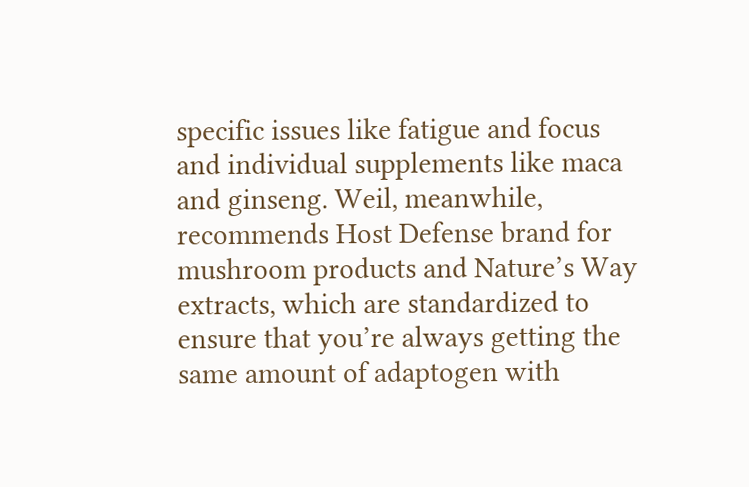specific issues like fatigue and focus and individual supplements like maca and ginseng. Weil, meanwhile, recommends Host Defense brand for mushroom products and Nature’s Way extracts, which are standardized to ensure that you’re always getting the same amount of adaptogen with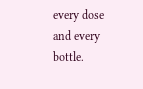every dose and every bottle.